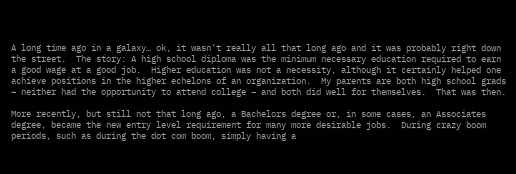A long time ago in a galaxy… ok, it wasn’t really all that long ago and it was probably right down the street.  The story: A high school diploma was the minimum necessary education required to earn a good wage at a good job.  Higher education was not a necessity, although it certainly helped one achieve positions in the higher echelons of an organization.  My parents are both high school grads – neither had the opportunity to attend college – and both did well for themselves.  That was then.

More recently, but still not that long ago, a Bachelors degree or, in some cases, an Associates degree, became the new entry level requirement for many more desirable jobs.  During crazy boom periods, such as during the dot com boom, simply having a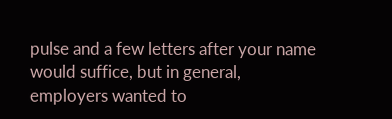pulse and a few letters after your name would suffice, but in general, employers wanted to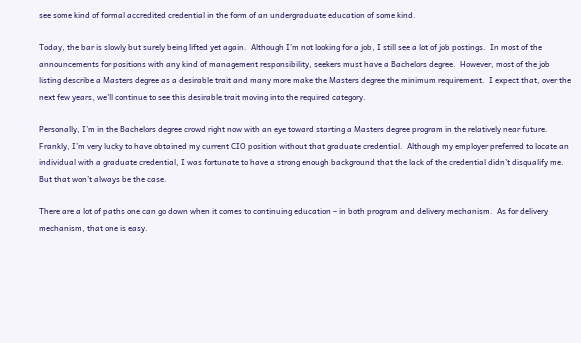see some kind of formal accredited credential in the form of an undergraduate education of some kind.

Today, the bar is slowly but surely being lifted yet again.  Although I’m not looking for a job, I still see a lot of job postings.  In most of the announcements for positions with any kind of management responsibility, seekers must have a Bachelors degree.  However, most of the job listing describe a Masters degree as a desirable trait and many more make the Masters degree the minimum requirement.  I expect that, over the next few years, we’ll continue to see this desirable trait moving into the required category.

Personally, I’m in the Bachelors degree crowd right now with an eye toward starting a Masters degree program in the relatively near future.  Frankly, I’m very lucky to have obtained my current CIO position without that graduate credential.  Although my employer preferred to locate an individual with a graduate credential, I was fortunate to have a strong enough background that the lack of the credential didn’t disqualify me.  But that won’t always be the case.

There are a lot of paths one can go down when it comes to continuing education – in both program and delivery mechanism.  As for delivery mechanism, that one is easy.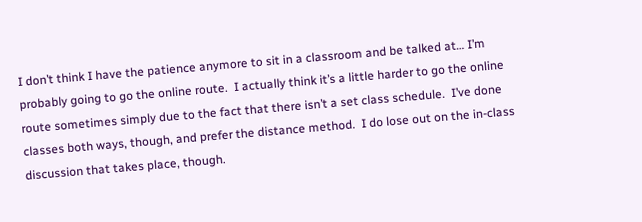I don’t think I have the patience anymore to sit in a classroom and be talked at… I’m probably going to go the online route.  I actually think it’s a little harder to go the online route sometimes simply due to the fact that there isn’t a set class schedule.  I’ve done classes both ways, though, and prefer the distance method.  I do lose out on the in-class discussion that takes place, though.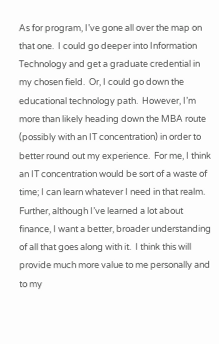As for program, I’ve gone all over the map on that one.  I could go deeper into Information Technology and get a graduate credential in my chosen field.  Or, I could go down the educational technology path.  However, I’m more than likely heading down the MBA route (possibly with an IT concentration) in order to better round out my experience.  For me, I think an IT concentration would be sort of a waste of time; I can learn whatever I need in that realm.  Further, although I’ve learned a lot about finance, I want a better, broader understanding of all that goes along with it.  I think this will provide much more value to me personally and to my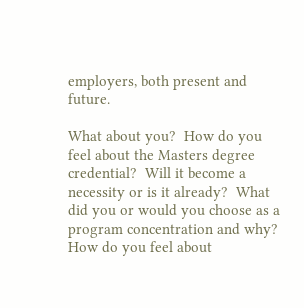employers, both present and future.

What about you?  How do you feel about the Masters degree credential?  Will it become a necessity or is it already?  What did you or would you choose as a program concentration and why?  How do you feel about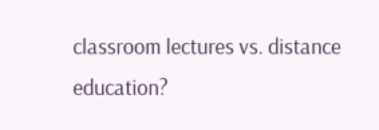classroom lectures vs. distance education?